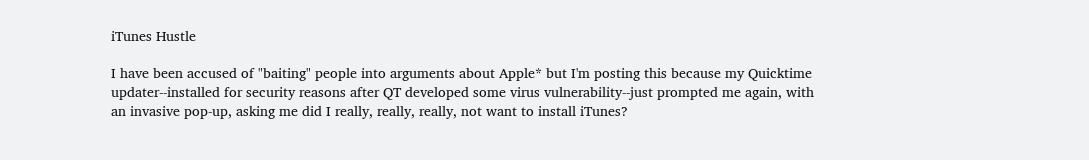iTunes Hustle

I have been accused of "baiting" people into arguments about Apple* but I'm posting this because my Quicktime updater--installed for security reasons after QT developed some virus vulnerability--just prompted me again, with an invasive pop-up, asking me did I really, really, really, not want to install iTunes?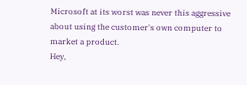Microsoft at its worst was never this aggressive about using the customer's own computer to market a product.
Hey,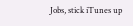Jobs, stick iTunes up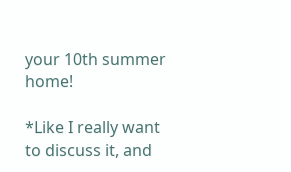your 10th summer home!

*Like I really want to discuss it, and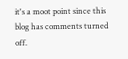it's a moot point since this blog has comments turned off.